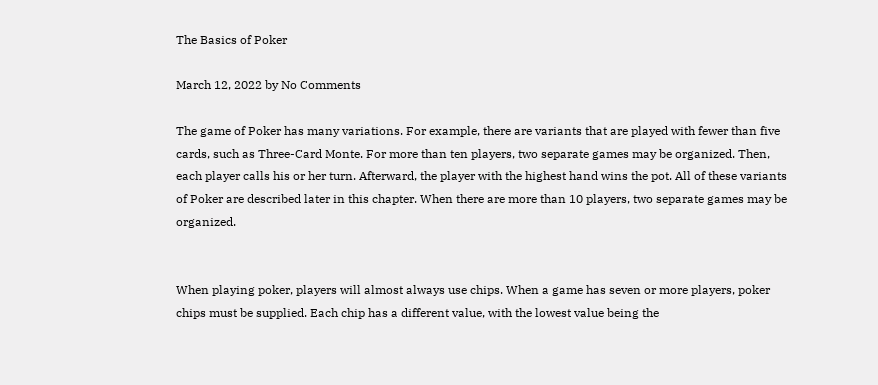The Basics of Poker

March 12, 2022 by No Comments

The game of Poker has many variations. For example, there are variants that are played with fewer than five cards, such as Three-Card Monte. For more than ten players, two separate games may be organized. Then, each player calls his or her turn. Afterward, the player with the highest hand wins the pot. All of these variants of Poker are described later in this chapter. When there are more than 10 players, two separate games may be organized.


When playing poker, players will almost always use chips. When a game has seven or more players, poker chips must be supplied. Each chip has a different value, with the lowest value being the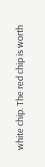white chip. The red chip is worth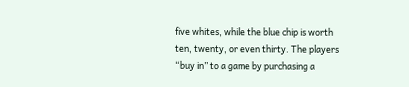five whites, while the blue chip is worth ten, twenty, or even thirty. The players “buy in” to a game by purchasing a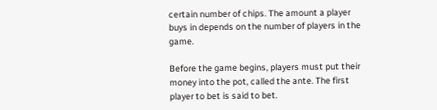certain number of chips. The amount a player buys in depends on the number of players in the game.

Before the game begins, players must put their money into the pot, called the ante. The first player to bet is said to bet.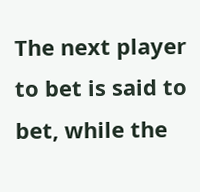The next player to bet is said to bet, while the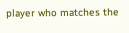player who matches the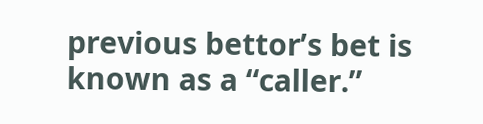previous bettor’s bet is known as a “caller.”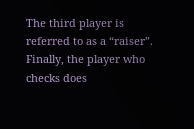The third player is referred to as a “raiser”. Finally, the player who checks does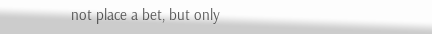not place a bet, but only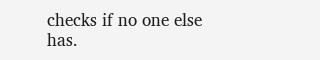checks if no one else has.